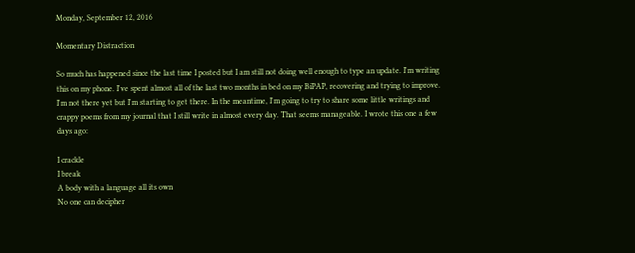Monday, September 12, 2016

Momentary Distraction

So much has happened since the last time I posted but I am still not doing well enough to type an update. I'm writing this on my phone. I've spent almost all of the last two months in bed on my BiPAP, recovering and trying to improve. I'm not there yet but I'm starting to get there. In the meantime, I'm going to try to share some little writings and crappy poems from my journal that I still write in almost every day. That seems manageable. I wrote this one a few days ago:

I crackle
I break
A body with a language all its own
No one can decipher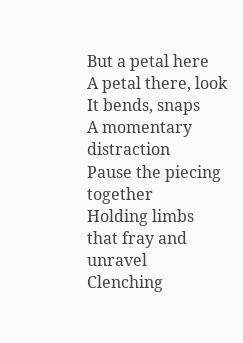But a petal here
A petal there, look
It bends, snaps
A momentary distraction
Pause the piecing together
Holding limbs that fray and unravel
Clenching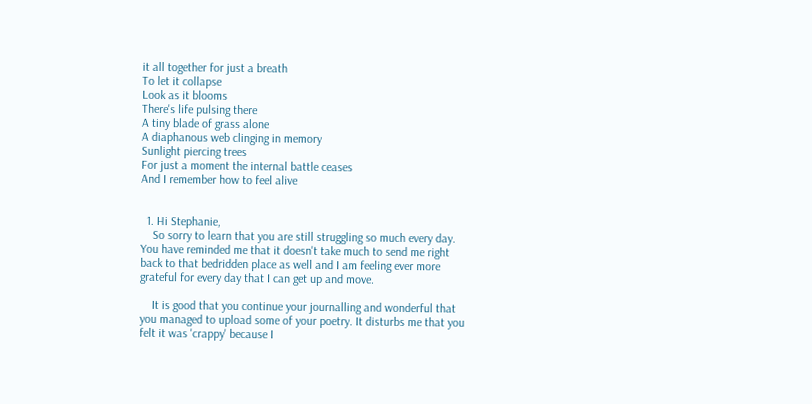it all together for just a breath
To let it collapse
Look as it blooms
There's life pulsing there
A tiny blade of grass alone
A diaphanous web clinging in memory
Sunlight piercing trees
For just a moment the internal battle ceases
And I remember how to feel alive


  1. Hi Stephanie,
    So sorry to learn that you are still struggling so much every day. You have reminded me that it doesn't take much to send me right back to that bedridden place as well and I am feeling ever more grateful for every day that I can get up and move.

    It is good that you continue your journalling and wonderful that you managed to upload some of your poetry. It disturbs me that you felt it was 'crappy' because I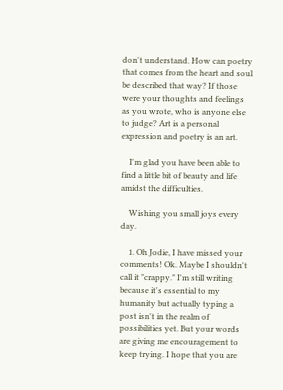don't understand. How can poetry that comes from the heart and soul be described that way? If those were your thoughts and feelings as you wrote, who is anyone else to judge? Art is a personal expression and poetry is an art.

    I'm glad you have been able to find a little bit of beauty and life amidst the difficulties.

    Wishing you small joys every day.

    1. Oh Jodie, I have missed your comments! Ok. Maybe I shouldn't call it "crappy." I'm still writing because it's essential to my humanity but actually typing a post isn't in the realm of possibilities yet. But your words are giving me encouragement to keep trying. I hope that you are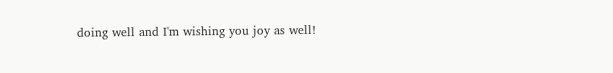doing well and I'm wishing you joy as well!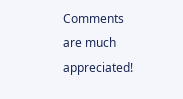Comments are much appreciated!